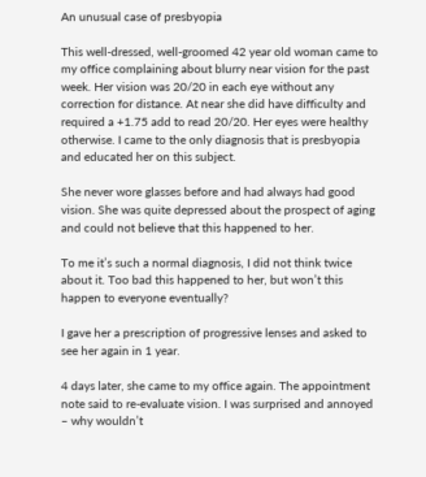An unusual case of presbyopia

This well-dressed, well-groomed 42 year old woman came to my office complaining about blurry near vision for the past week. Her vision was 20/20 in each eye without any correction for distance. At near she did have difficulty and required a +1.75 add to read 20/20. Her eyes were healthy otherwise. I came to the only diagnosis that is presbyopia and educated her on this subject.

She never wore glasses before and had always had good vision. She was quite depressed about the prospect of aging and could not believe that this happened to her.

To me it’s such a normal diagnosis, I did not think twice about it. Too bad this happened to her, but won’t this happen to everyone eventually?

I gave her a prescription of progressive lenses and asked to see her again in 1 year.

4 days later, she came to my office again. The appointment note said to re-evaluate vision. I was surprised and annoyed – why wouldn’t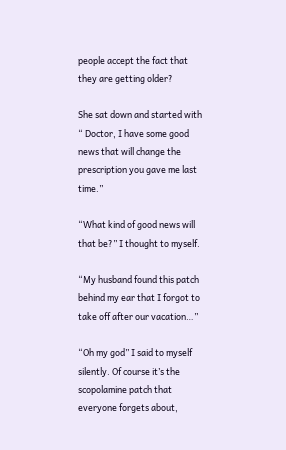people accept the fact that they are getting older?

She sat down and started with “ Doctor, I have some good news that will change the prescription you gave me last time.”

“What kind of good news will that be?” I thought to myself.

“My husband found this patch behind my ear that I forgot to take off after our vacation…”

“Oh my god” I said to myself silently. Of course it’s the scopolamine patch that everyone forgets about,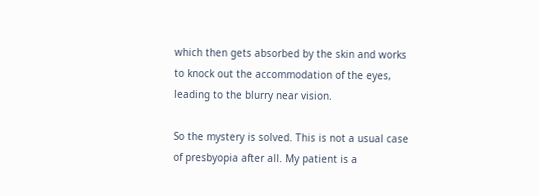which then gets absorbed by the skin and works to knock out the accommodation of the eyes, leading to the blurry near vision.

So the mystery is solved. This is not a usual case of presbyopia after all. My patient is a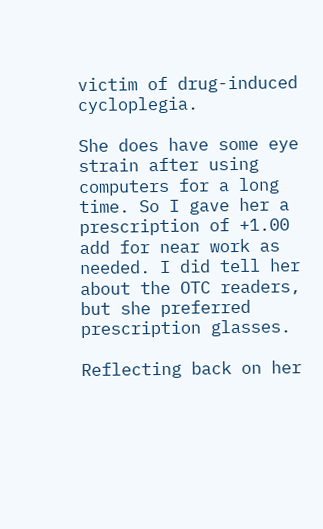victim of drug-induced cycloplegia.

She does have some eye strain after using computers for a long time. So I gave her a prescription of +1.00 add for near work as needed. I did tell her about the OTC readers, but she preferred prescription glasses.

Reflecting back on her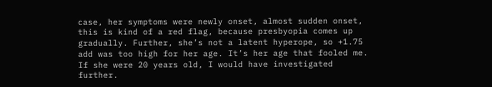case, her symptoms were newly onset, almost sudden onset, this is kind of a red flag, because presbyopia comes up gradually. Further, she’s not a latent hyperope, so +1.75 add was too high for her age. It’s her age that fooled me. If she were 20 years old, I would have investigated further.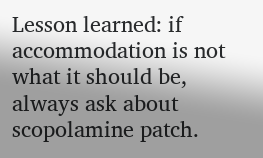Lesson learned: if accommodation is not what it should be, always ask about scopolamine patch.